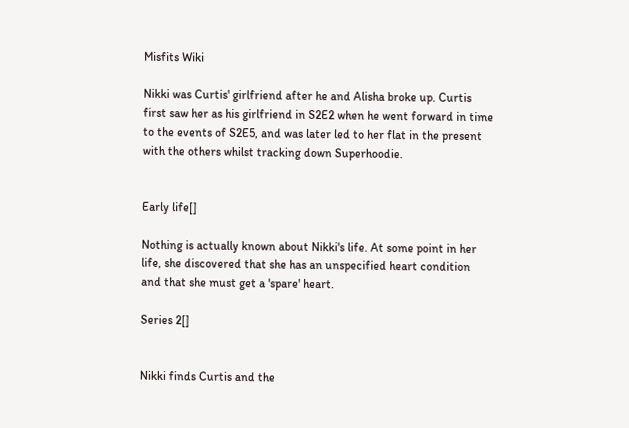Misfits Wiki

Nikki was Curtis' girlfriend after he and Alisha broke up. Curtis first saw her as his girlfriend in S2E2 when he went forward in time to the events of S2E5, and was later led to her flat in the present with the others whilst tracking down Superhoodie.


Early life[]

Nothing is actually known about Nikki's life. At some point in her life, she discovered that she has an unspecified heart condition and that she must get a 'spare' heart.

Series 2[]


Nikki finds Curtis and the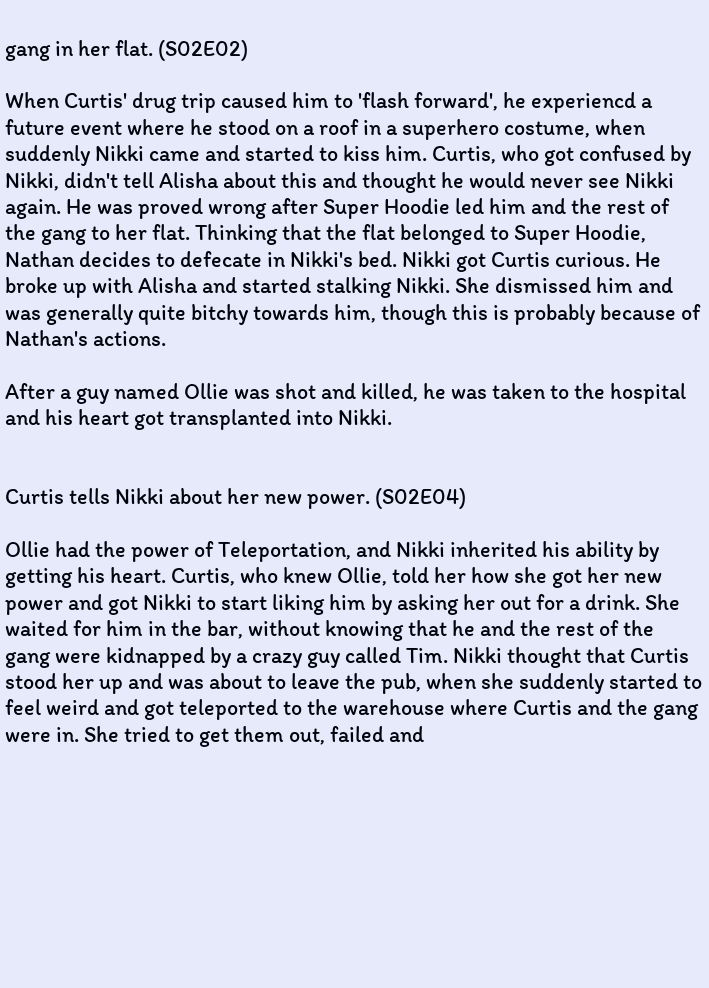gang in her flat. (S02E02)

When Curtis' drug trip caused him to 'flash forward', he experiencd a future event where he stood on a roof in a superhero costume, when suddenly Nikki came and started to kiss him. Curtis, who got confused by Nikki, didn't tell Alisha about this and thought he would never see Nikki again. He was proved wrong after Super Hoodie led him and the rest of the gang to her flat. Thinking that the flat belonged to Super Hoodie, Nathan decides to defecate in Nikki's bed. Nikki got Curtis curious. He broke up with Alisha and started stalking Nikki. She dismissed him and was generally quite bitchy towards him, though this is probably because of Nathan's actions.

After a guy named Ollie was shot and killed, he was taken to the hospital and his heart got transplanted into Nikki.


Curtis tells Nikki about her new power. (S02E04)

Ollie had the power of Teleportation, and Nikki inherited his ability by getting his heart. Curtis, who knew Ollie, told her how she got her new power and got Nikki to start liking him by asking her out for a drink. She waited for him in the bar, without knowing that he and the rest of the gang were kidnapped by a crazy guy called Tim. Nikki thought that Curtis stood her up and was about to leave the pub, when she suddenly started to feel weird and got teleported to the warehouse where Curtis and the gang were in. She tried to get them out, failed and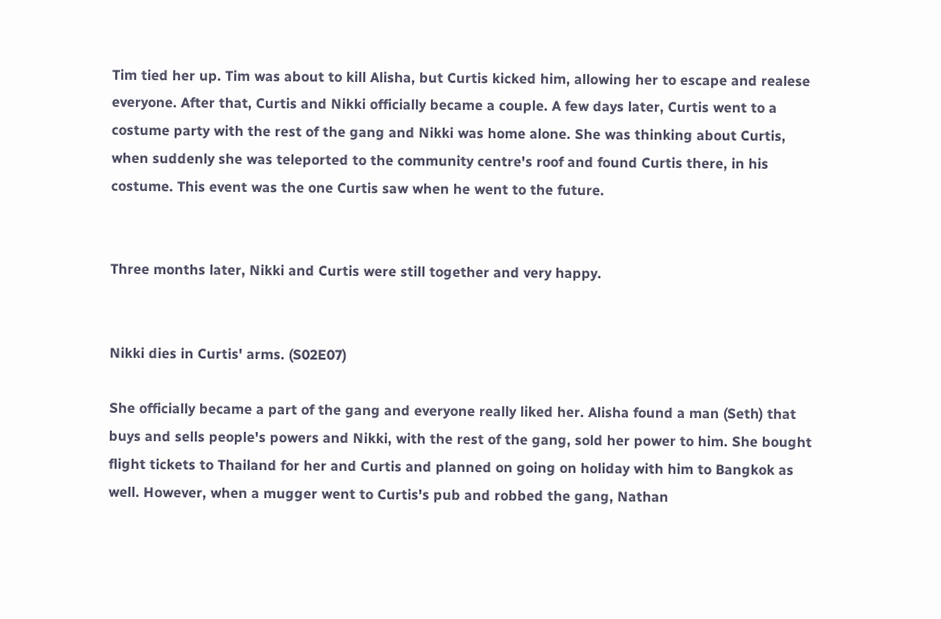Tim tied her up. Tim was about to kill Alisha, but Curtis kicked him, allowing her to escape and realese everyone. After that, Curtis and Nikki officially became a couple. A few days later, Curtis went to a costume party with the rest of the gang and Nikki was home alone. She was thinking about Curtis, when suddenly she was teleported to the community centre's roof and found Curtis there, in his costume. This event was the one Curtis saw when he went to the future.


Three months later, Nikki and Curtis were still together and very happy.


Nikki dies in Curtis' arms. (S02E07)

She officially became a part of the gang and everyone really liked her. Alisha found a man (Seth) that buys and sells people's powers and Nikki, with the rest of the gang, sold her power to him. She bought flight tickets to Thailand for her and Curtis and planned on going on holiday with him to Bangkok as well. However, when a mugger went to Curtis's pub and robbed the gang, Nathan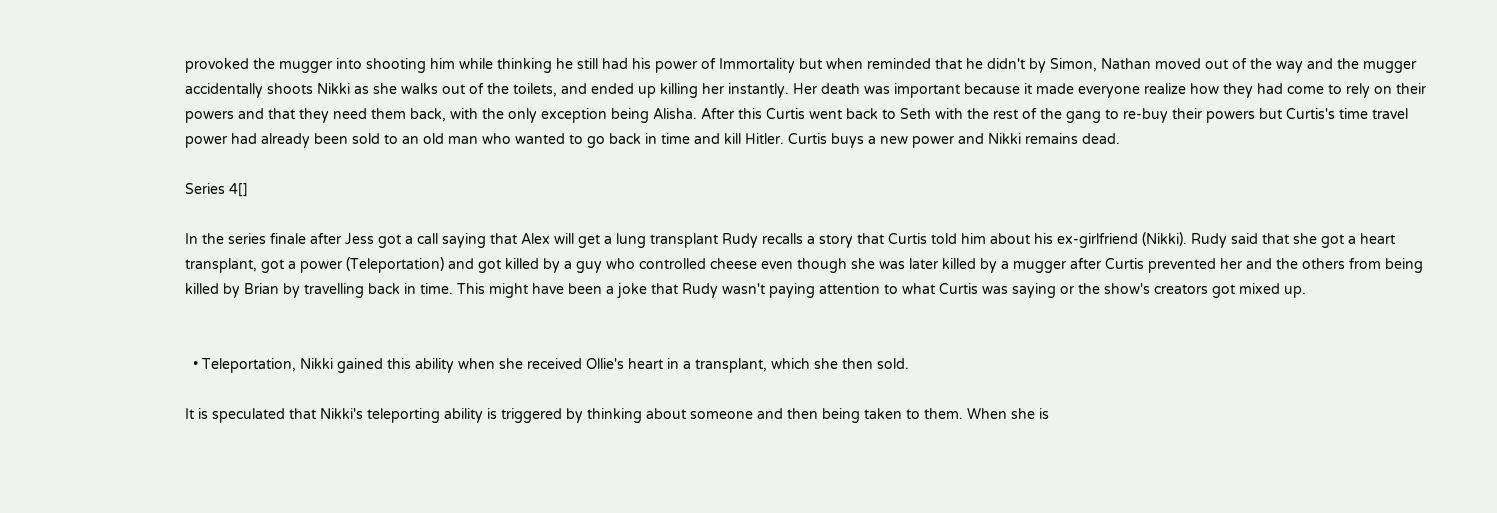provoked the mugger into shooting him while thinking he still had his power of Immortality but when reminded that he didn't by Simon, Nathan moved out of the way and the mugger accidentally shoots Nikki as she walks out of the toilets, and ended up killing her instantly. Her death was important because it made everyone realize how they had come to rely on their powers and that they need them back, with the only exception being Alisha. After this Curtis went back to Seth with the rest of the gang to re-buy their powers but Curtis's time travel power had already been sold to an old man who wanted to go back in time and kill Hitler. Curtis buys a new power and Nikki remains dead.

Series 4[]

In the series finale after Jess got a call saying that Alex will get a lung transplant Rudy recalls a story that Curtis told him about his ex-girlfriend (Nikki). Rudy said that she got a heart transplant, got a power (Teleportation) and got killed by a guy who controlled cheese even though she was later killed by a mugger after Curtis prevented her and the others from being killed by Brian by travelling back in time. This might have been a joke that Rudy wasn't paying attention to what Curtis was saying or the show's creators got mixed up.


  • Teleportation, Nikki gained this ability when she received Ollie's heart in a transplant, which she then sold.

It is speculated that Nikki's teleporting ability is triggered by thinking about someone and then being taken to them. When she is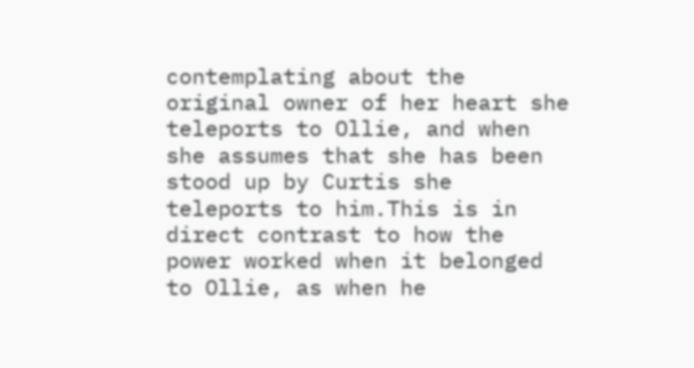contemplating about the original owner of her heart she teleports to Ollie, and when she assumes that she has been stood up by Curtis she teleports to him.This is in direct contrast to how the power worked when it belonged to Ollie, as when he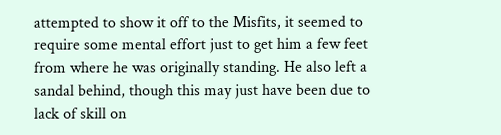attempted to show it off to the Misfits, it seemed to require some mental effort just to get him a few feet from where he was originally standing. He also left a sandal behind, though this may just have been due to lack of skill on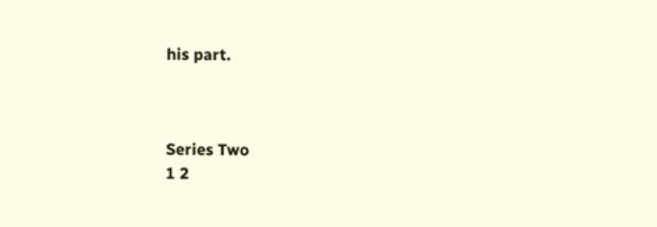his part.



Series Two
1 2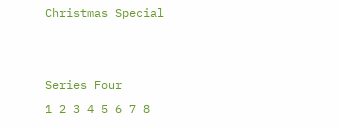Christmas Special


Series Four
1 2 3 4 5 6 7 8